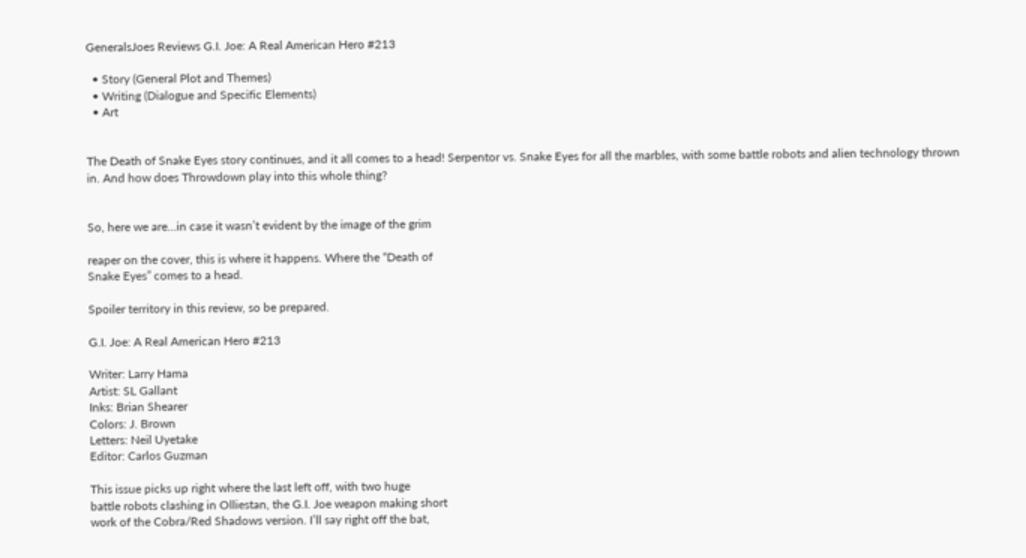GeneralsJoes Reviews G.I. Joe: A Real American Hero #213

  • Story (General Plot and Themes)
  • Writing (Dialogue and Specific Elements)
  • Art


The Death of Snake Eyes story continues, and it all comes to a head! Serpentor vs. Snake Eyes for all the marbles, with some battle robots and alien technology thrown in. And how does Throwdown play into this whole thing?


So, here we are…in case it wasn’t evident by the image of the grim

reaper on the cover, this is where it happens. Where the “Death of
Snake Eyes” comes to a head.

Spoiler territory in this review, so be prepared.

G.I. Joe: A Real American Hero #213

Writer: Larry Hama
Artist: SL Gallant
Inks: Brian Shearer
Colors: J. Brown
Letters: Neil Uyetake
Editor: Carlos Guzman

This issue picks up right where the last left off, with two huge
battle robots clashing in Olliestan, the G.I. Joe weapon making short
work of the Cobra/Red Shadows version. I’ll say right off the bat,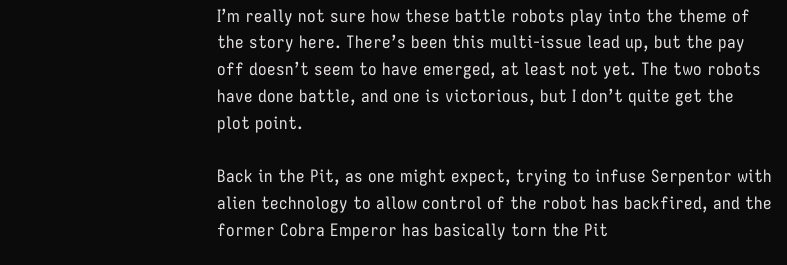I’m really not sure how these battle robots play into the theme of
the story here. There’s been this multi-issue lead up, but the pay
off doesn’t seem to have emerged, at least not yet. The two robots
have done battle, and one is victorious, but I don’t quite get the
plot point.

Back in the Pit, as one might expect, trying to infuse Serpentor with
alien technology to allow control of the robot has backfired, and the
former Cobra Emperor has basically torn the Pit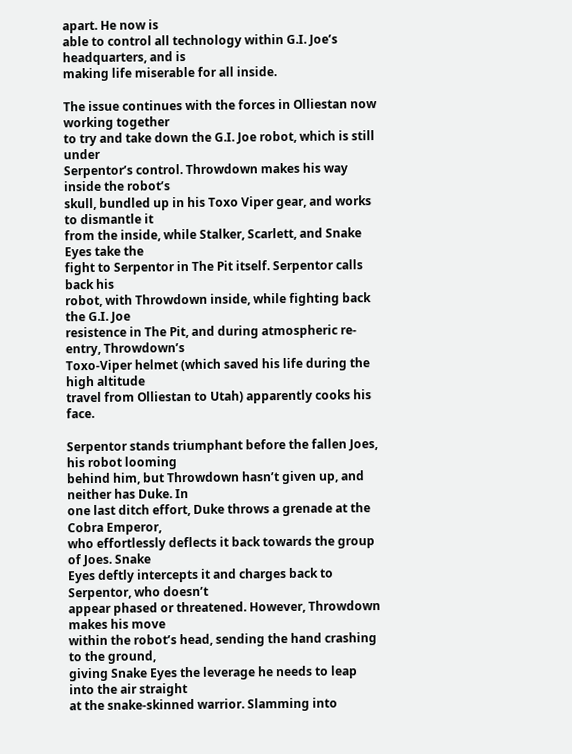apart. He now is
able to control all technology within G.I. Joe’s headquarters, and is
making life miserable for all inside.

The issue continues with the forces in Olliestan now working together
to try and take down the G.I. Joe robot, which is still under
Serpentor’s control. Throwdown makes his way inside the robot’s
skull, bundled up in his Toxo Viper gear, and works to dismantle it
from the inside, while Stalker, Scarlett, and Snake Eyes take the
fight to Serpentor in The Pit itself. Serpentor calls back his
robot, with Throwdown inside, while fighting back the G.I. Joe
resistence in The Pit, and during atmospheric re-entry, Throwdown’s
Toxo-Viper helmet (which saved his life during the high altitude
travel from Olliestan to Utah) apparently cooks his face.

Serpentor stands triumphant before the fallen Joes, his robot looming
behind him, but Throwdown hasn’t given up, and neither has Duke. In
one last ditch effort, Duke throws a grenade at the Cobra Emperor,
who effortlessly deflects it back towards the group of Joes. Snake
Eyes deftly intercepts it and charges back to Serpentor, who doesn’t
appear phased or threatened. However, Throwdown makes his move
within the robot’s head, sending the hand crashing to the ground,
giving Snake Eyes the leverage he needs to leap into the air straight
at the snake-skinned warrior. Slamming into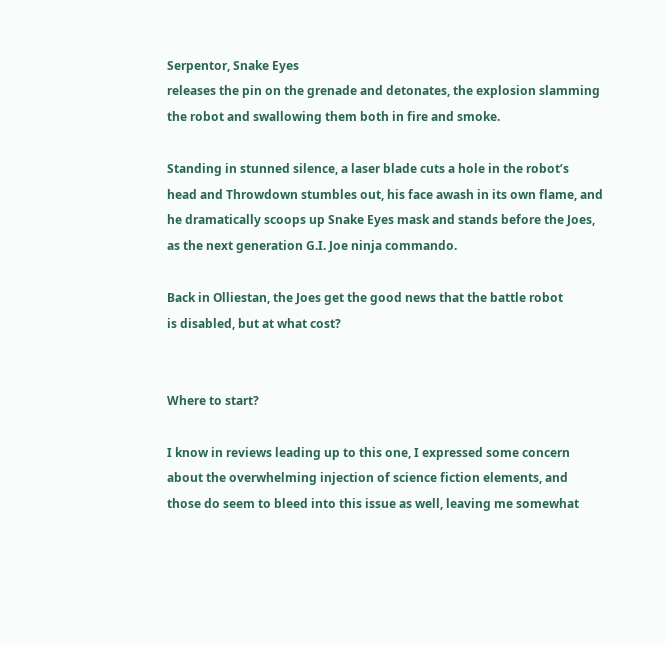Serpentor, Snake Eyes
releases the pin on the grenade and detonates, the explosion slamming
the robot and swallowing them both in fire and smoke.

Standing in stunned silence, a laser blade cuts a hole in the robot’s
head and Throwdown stumbles out, his face awash in its own flame, and
he dramatically scoops up Snake Eyes mask and stands before the Joes,
as the next generation G.I. Joe ninja commando.

Back in Olliestan, the Joes get the good news that the battle robot
is disabled, but at what cost?


Where to start?

I know in reviews leading up to this one, I expressed some concern
about the overwhelming injection of science fiction elements, and
those do seem to bleed into this issue as well, leaving me somewhat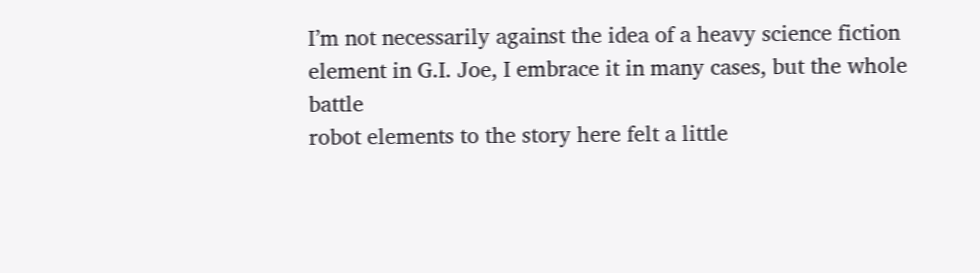I’m not necessarily against the idea of a heavy science fiction
element in G.I. Joe, I embrace it in many cases, but the whole battle
robot elements to the story here felt a little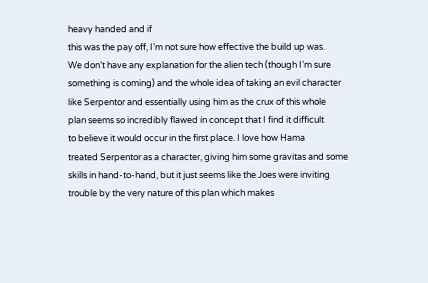heavy handed and if
this was the pay off, I’m not sure how effective the build up was.
We don’t have any explanation for the alien tech (though I’m sure
something is coming) and the whole idea of taking an evil character
like Serpentor and essentially using him as the crux of this whole
plan seems so incredibly flawed in concept that I find it difficult
to believe it would occur in the first place. I love how Hama
treated Serpentor as a character, giving him some gravitas and some
skills in hand-to-hand, but it just seems like the Joes were inviting
trouble by the very nature of this plan which makes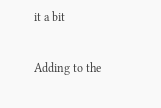it a bit

Adding to the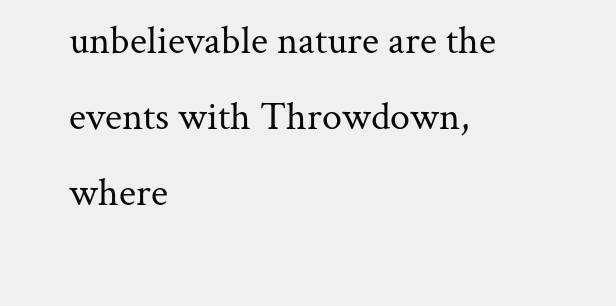unbelievable nature are the events with Throwdown,
where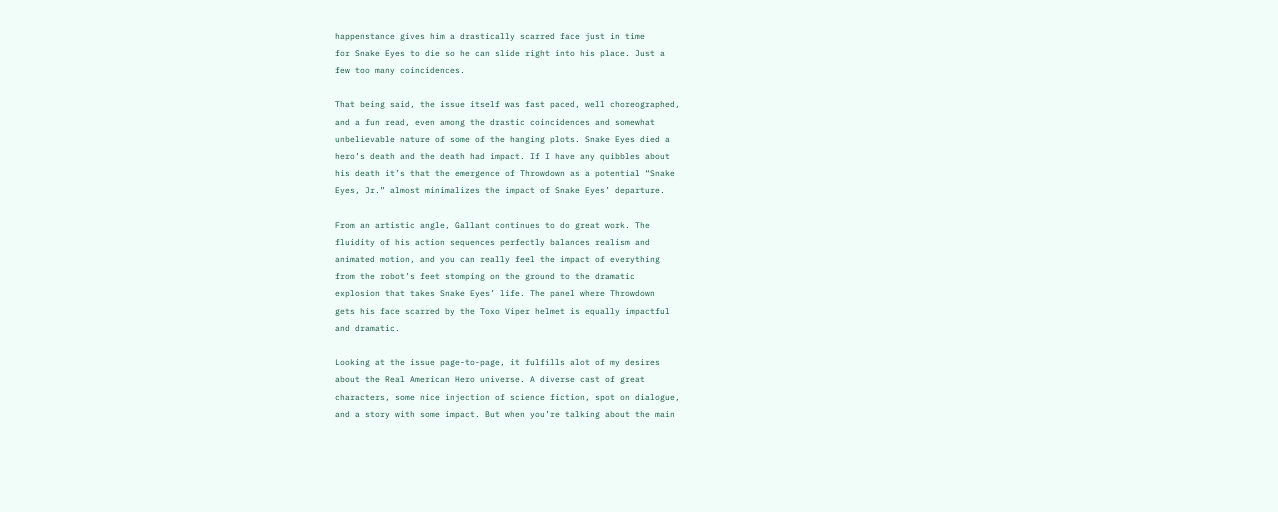happenstance gives him a drastically scarred face just in time
for Snake Eyes to die so he can slide right into his place. Just a
few too many coincidences.

That being said, the issue itself was fast paced, well choreographed,
and a fun read, even among the drastic coincidences and somewhat
unbelievable nature of some of the hanging plots. Snake Eyes died a
hero’s death and the death had impact. If I have any quibbles about
his death it’s that the emergence of Throwdown as a potential “Snake
Eyes, Jr.” almost minimalizes the impact of Snake Eyes’ departure.

From an artistic angle, Gallant continues to do great work. The
fluidity of his action sequences perfectly balances realism and
animated motion, and you can really feel the impact of everything
from the robot’s feet stomping on the ground to the dramatic
explosion that takes Snake Eyes’ life. The panel where Throwdown
gets his face scarred by the Toxo Viper helmet is equally impactful
and dramatic.

Looking at the issue page-to-page, it fulfills alot of my desires
about the Real American Hero universe. A diverse cast of great
characters, some nice injection of science fiction, spot on dialogue,
and a story with some impact. But when you’re talking about the main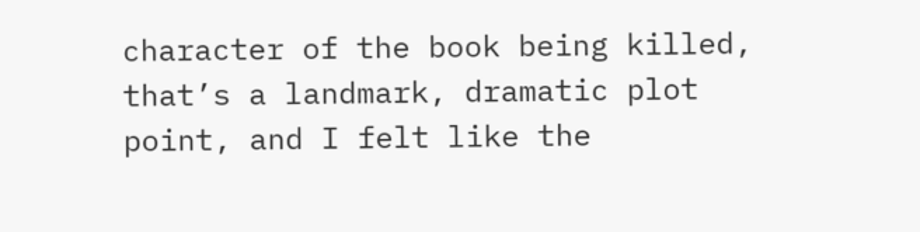character of the book being killed, that’s a landmark, dramatic plot
point, and I felt like the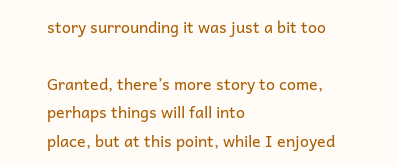story surrounding it was just a bit too

Granted, there’s more story to come, perhaps things will fall into
place, but at this point, while I enjoyed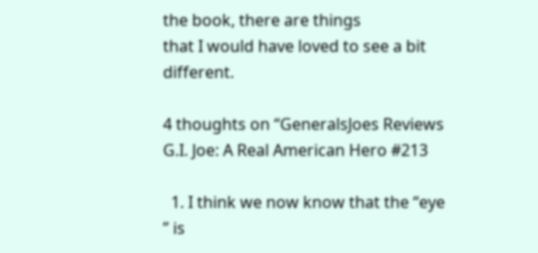the book, there are things
that I would have loved to see a bit different.

4 thoughts on “GeneralsJoes Reviews G.I. Joe: A Real American Hero #213

  1. I think we now know that the “eye ” is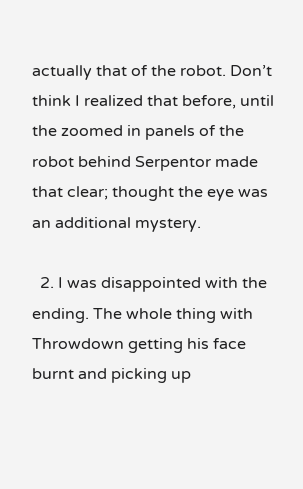actually that of the robot. Don’t think I realized that before, until the zoomed in panels of the robot behind Serpentor made that clear; thought the eye was an additional mystery.

  2. I was disappointed with the ending. The whole thing with Throwdown getting his face burnt and picking up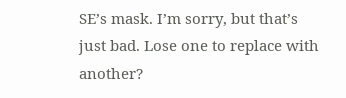SE’s mask. I’m sorry, but that’s just bad. Lose one to replace with another?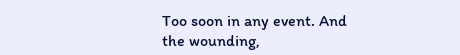Too soon in any event. And the wounding,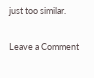just too similar.

Leave a Comment